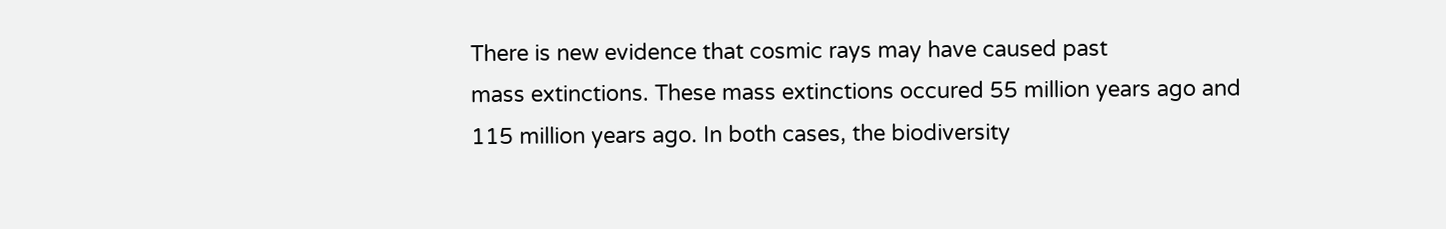There is new evidence that cosmic rays may have caused past
mass extinctions. These mass extinctions occured 55 million years ago and 115 million years ago. In both cases, the biodiversity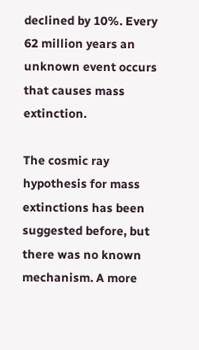declined by 10%. Every 62 million years an unknown event occurs that causes mass extinction.

The cosmic ray hypothesis for mass extinctions has been suggested before, but there was no known mechanism. A more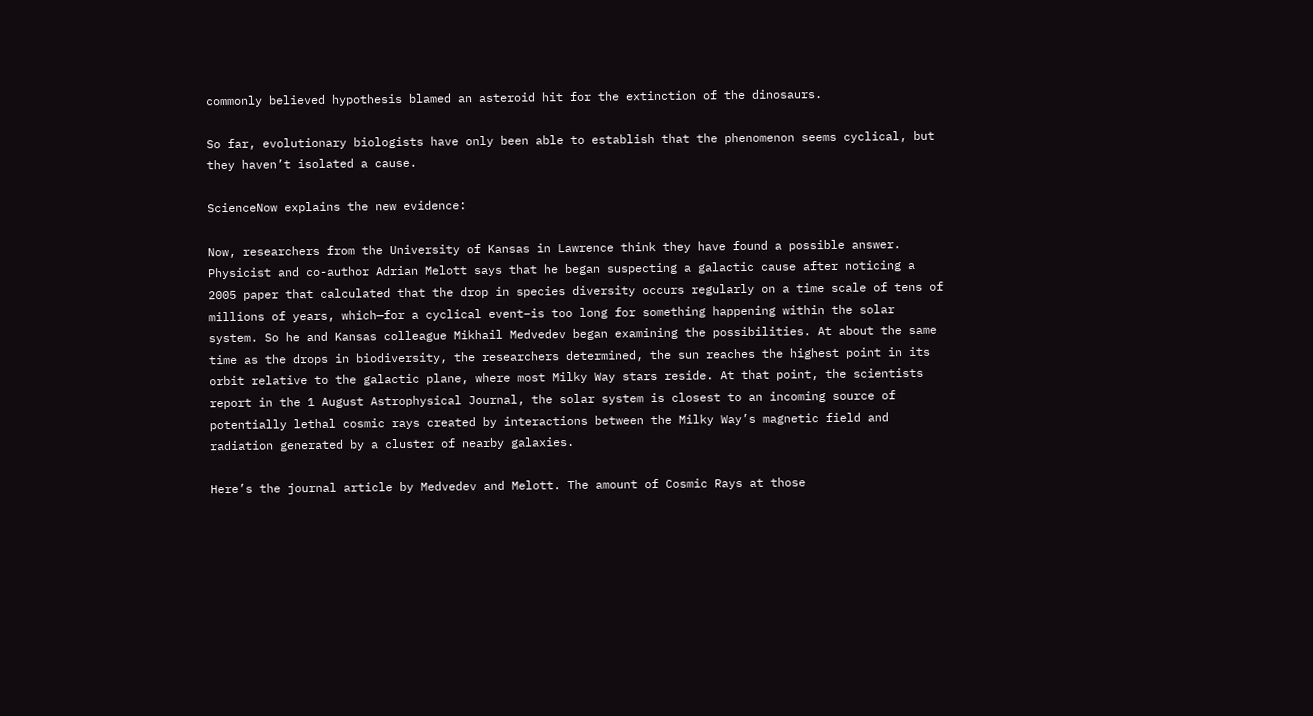commonly believed hypothesis blamed an asteroid hit for the extinction of the dinosaurs.

So far, evolutionary biologists have only been able to establish that the phenomenon seems cyclical, but they haven’t isolated a cause.

ScienceNow explains the new evidence:

Now, researchers from the University of Kansas in Lawrence think they have found a possible answer. Physicist and co-author Adrian Melott says that he began suspecting a galactic cause after noticing a 2005 paper that calculated that the drop in species diversity occurs regularly on a time scale of tens of millions of years, which—for a cyclical event–is too long for something happening within the solar system. So he and Kansas colleague Mikhail Medvedev began examining the possibilities. At about the same time as the drops in biodiversity, the researchers determined, the sun reaches the highest point in its orbit relative to the galactic plane, where most Milky Way stars reside. At that point, the scientists report in the 1 August Astrophysical Journal, the solar system is closest to an incoming source of potentially lethal cosmic rays created by interactions between the Milky Way’s magnetic field and radiation generated by a cluster of nearby galaxies.

Here’s the journal article by Medvedev and Melott. The amount of Cosmic Rays at those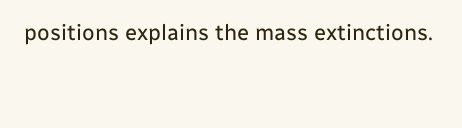positions explains the mass extinctions.